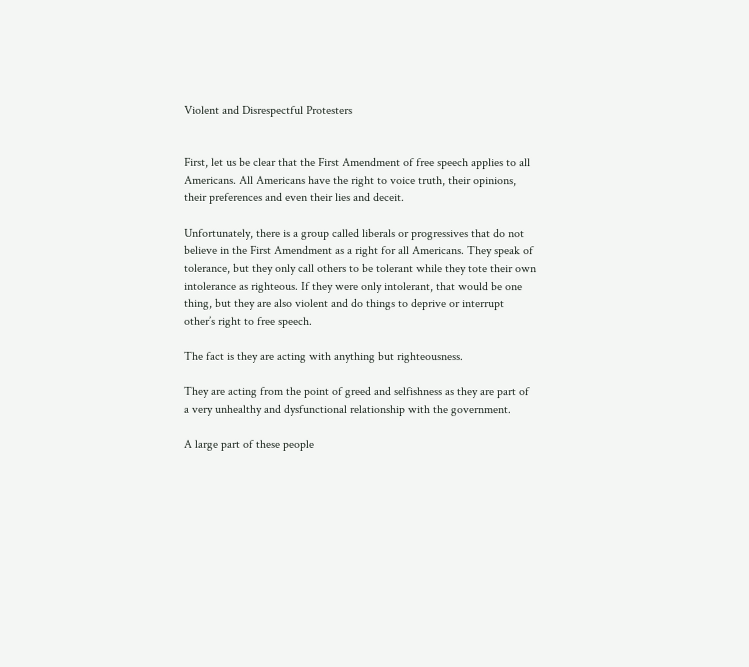Violent and Disrespectful Protesters


First, let us be clear that the First Amendment of free speech applies to all Americans. All Americans have the right to voice truth, their opinions, their preferences and even their lies and deceit.

Unfortunately, there is a group called liberals or progressives that do not believe in the First Amendment as a right for all Americans. They speak of tolerance, but they only call others to be tolerant while they tote their own intolerance as righteous. If they were only intolerant, that would be one thing, but they are also violent and do things to deprive or interrupt other’s right to free speech.

The fact is they are acting with anything but righteousness.

They are acting from the point of greed and selfishness as they are part of a very unhealthy and dysfunctional relationship with the government.

A large part of these people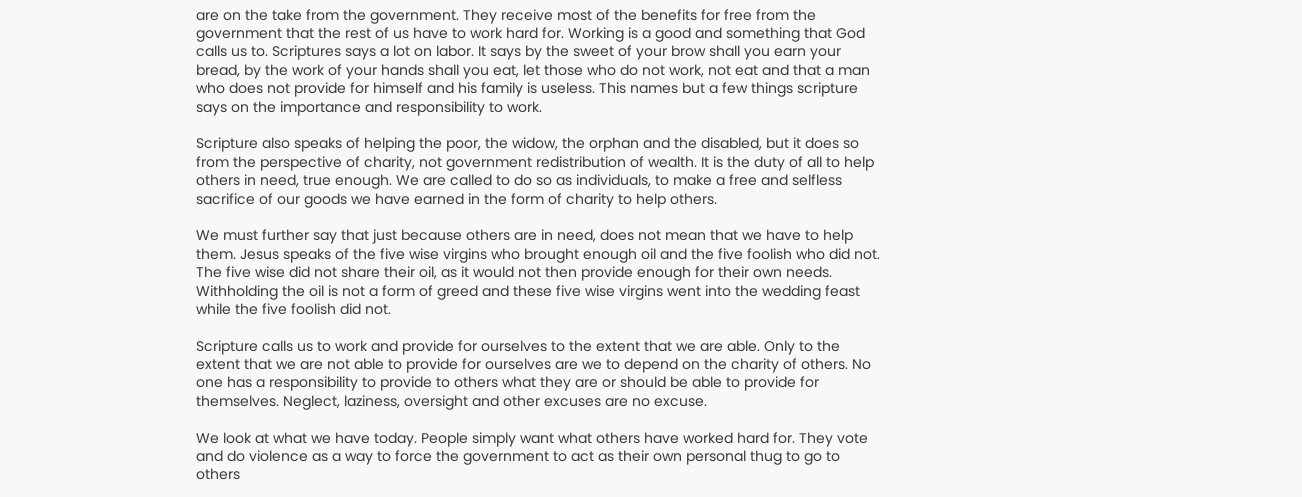are on the take from the government. They receive most of the benefits for free from the government that the rest of us have to work hard for. Working is a good and something that God calls us to. Scriptures says a lot on labor. It says by the sweet of your brow shall you earn your bread, by the work of your hands shall you eat, let those who do not work, not eat and that a man who does not provide for himself and his family is useless. This names but a few things scripture says on the importance and responsibility to work.

Scripture also speaks of helping the poor, the widow, the orphan and the disabled, but it does so from the perspective of charity, not government redistribution of wealth. It is the duty of all to help others in need, true enough. We are called to do so as individuals, to make a free and selfless sacrifice of our goods we have earned in the form of charity to help others.

We must further say that just because others are in need, does not mean that we have to help them. Jesus speaks of the five wise virgins who brought enough oil and the five foolish who did not. The five wise did not share their oil, as it would not then provide enough for their own needs. Withholding the oil is not a form of greed and these five wise virgins went into the wedding feast while the five foolish did not.

Scripture calls us to work and provide for ourselves to the extent that we are able. Only to the extent that we are not able to provide for ourselves are we to depend on the charity of others. No one has a responsibility to provide to others what they are or should be able to provide for themselves. Neglect, laziness, oversight and other excuses are no excuse.

We look at what we have today. People simply want what others have worked hard for. They vote and do violence as a way to force the government to act as their own personal thug to go to others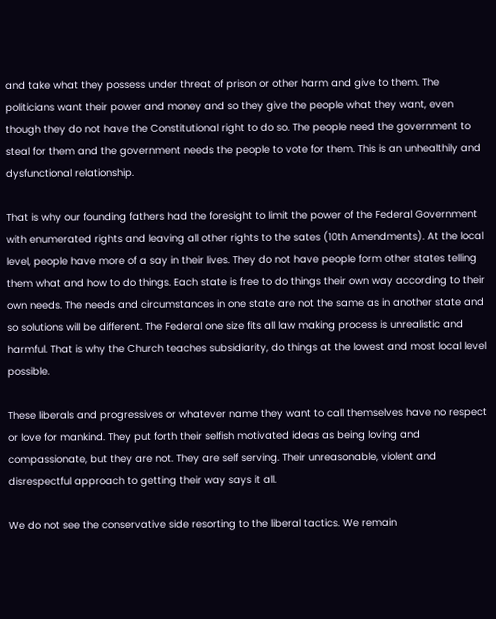and take what they possess under threat of prison or other harm and give to them. The politicians want their power and money and so they give the people what they want, even though they do not have the Constitutional right to do so. The people need the government to steal for them and the government needs the people to vote for them. This is an unhealthily and dysfunctional relationship.

That is why our founding fathers had the foresight to limit the power of the Federal Government with enumerated rights and leaving all other rights to the sates (10th Amendments). At the local level, people have more of a say in their lives. They do not have people form other states telling them what and how to do things. Each state is free to do things their own way according to their own needs. The needs and circumstances in one state are not the same as in another state and so solutions will be different. The Federal one size fits all law making process is unrealistic and harmful. That is why the Church teaches subsidiarity, do things at the lowest and most local level possible.

These liberals and progressives or whatever name they want to call themselves have no respect or love for mankind. They put forth their selfish motivated ideas as being loving and compassionate, but they are not. They are self serving. Their unreasonable, violent and disrespectful approach to getting their way says it all.

We do not see the conservative side resorting to the liberal tactics. We remain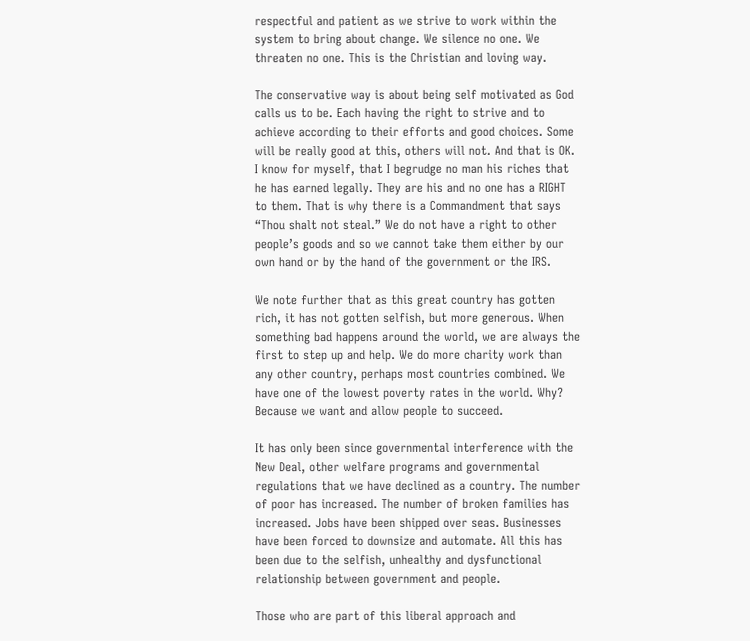respectful and patient as we strive to work within the system to bring about change. We silence no one. We threaten no one. This is the Christian and loving way.

The conservative way is about being self motivated as God calls us to be. Each having the right to strive and to achieve according to their efforts and good choices. Some will be really good at this, others will not. And that is OK. I know for myself, that I begrudge no man his riches that he has earned legally. They are his and no one has a RIGHT to them. That is why there is a Commandment that says “Thou shalt not steal.” We do not have a right to other people’s goods and so we cannot take them either by our own hand or by the hand of the government or the IRS.

We note further that as this great country has gotten rich, it has not gotten selfish, but more generous. When something bad happens around the world, we are always the first to step up and help. We do more charity work than any other country, perhaps most countries combined. We have one of the lowest poverty rates in the world. Why? Because we want and allow people to succeed.

It has only been since governmental interference with the New Deal, other welfare programs and governmental regulations that we have declined as a country. The number of poor has increased. The number of broken families has increased. Jobs have been shipped over seas. Businesses have been forced to downsize and automate. All this has been due to the selfish, unhealthy and dysfunctional relationship between government and people.

Those who are part of this liberal approach and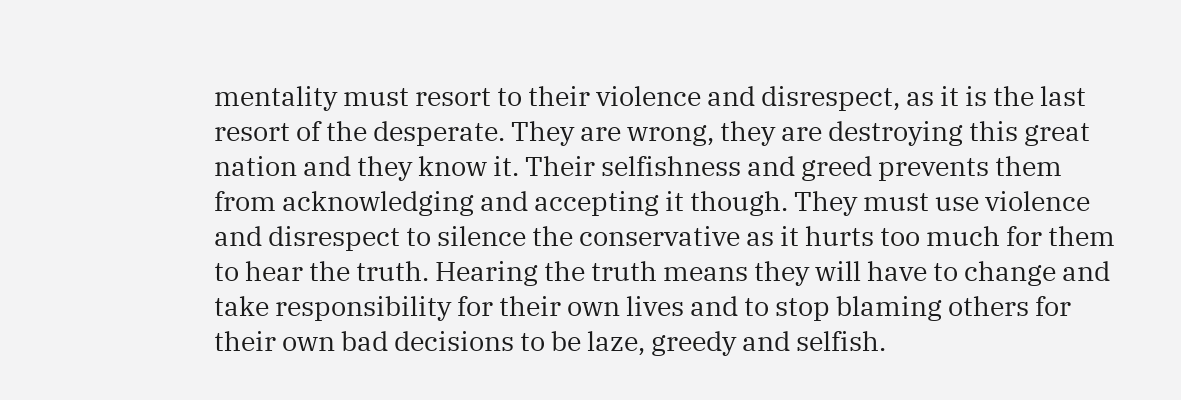mentality must resort to their violence and disrespect, as it is the last resort of the desperate. They are wrong, they are destroying this great nation and they know it. Their selfishness and greed prevents them from acknowledging and accepting it though. They must use violence and disrespect to silence the conservative as it hurts too much for them to hear the truth. Hearing the truth means they will have to change and take responsibility for their own lives and to stop blaming others for their own bad decisions to be laze, greedy and selfish.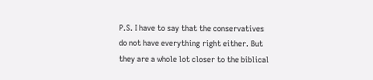P.S. I have to say that the conservatives do not have everything right either. But they are a whole lot closer to the biblical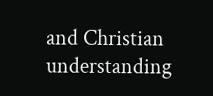and Christian understanding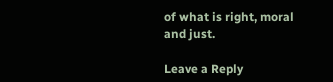of what is right, moral and just.

Leave a Reply